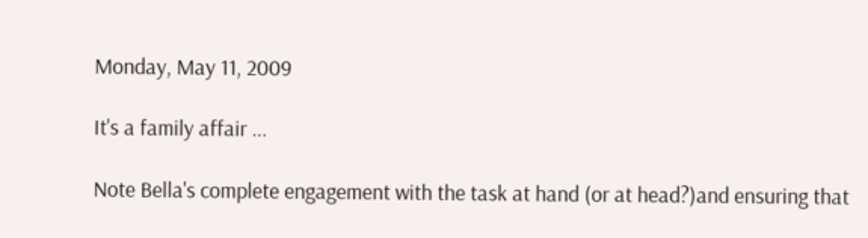Monday, May 11, 2009

It's a family affair ...

Note Bella's complete engagement with the task at hand (or at head?)and ensuring that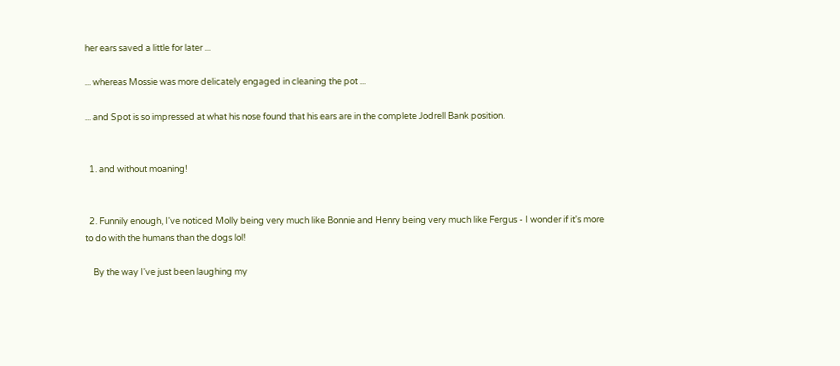her ears saved a little for later ...

... whereas Mossie was more delicately engaged in cleaning the pot ...

... and Spot is so impressed at what his nose found that his ears are in the complete Jodrell Bank position.


  1. and without moaning!


  2. Funnily enough, I've noticed Molly being very much like Bonnie and Henry being very much like Fergus - I wonder if it's more to do with the humans than the dogs lol!

    By the way I've just been laughing my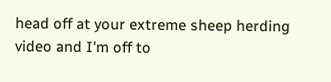head off at your extreme sheep herding video and I'm off to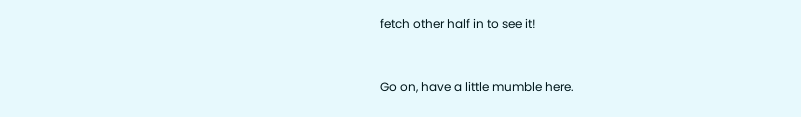fetch other half in to see it!


Go on, have a little mumble here.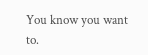You know you want to.